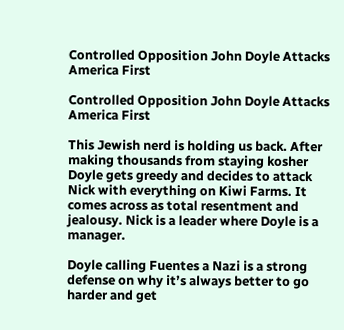Controlled Opposition John Doyle Attacks America First

Controlled Opposition John Doyle Attacks America First

This Jewish nerd is holding us back. After making thousands from staying kosher Doyle gets greedy and decides to attack Nick with everything on Kiwi Farms. It comes across as total resentment and jealousy. Nick is a leader where Doyle is a manager.

Doyle calling Fuentes a Nazi is a strong defense on why it’s always better to go harder and get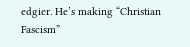edgier. He’s making “Christian Fascism”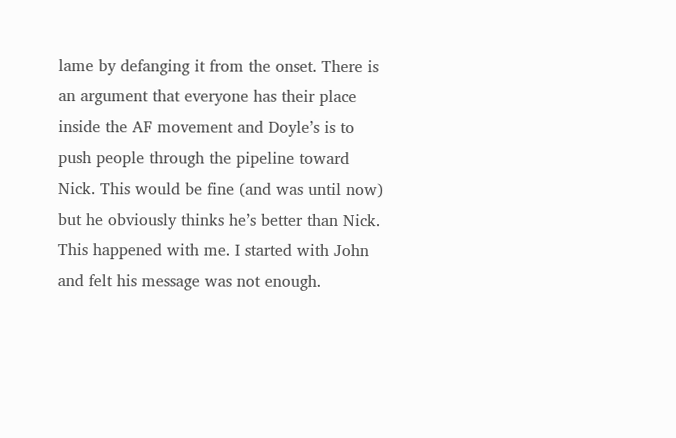lame by defanging it from the onset. There is an argument that everyone has their place inside the AF movement and Doyle’s is to push people through the pipeline toward Nick. This would be fine (and was until now) but he obviously thinks he’s better than Nick. This happened with me. I started with John and felt his message was not enough.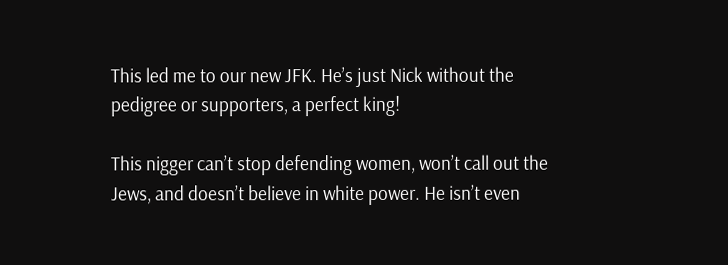This led me to our new JFK. He’s just Nick without the pedigree or supporters, a perfect king!

This nigger can’t stop defending women, won’t call out the Jews, and doesn’t believe in white power. He isn’t even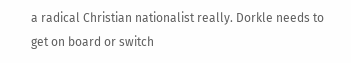a radical Christian nationalist really. Dorkle needs to get on board or switch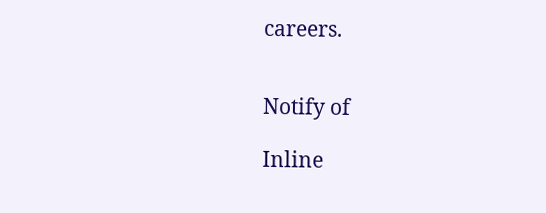careers.


Notify of

Inline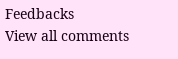Feedbacks
View all comments